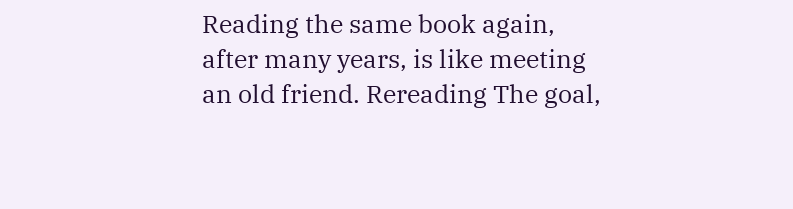Reading the same book again, after many years, is like meeting an old friend. Rereading The goal,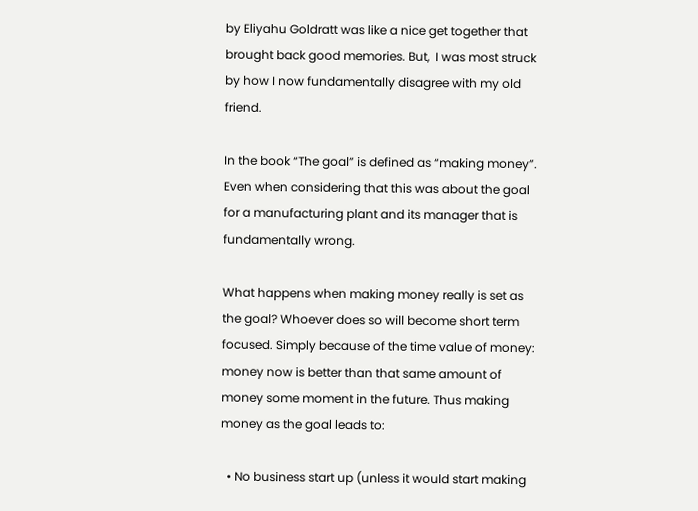by Eliyahu Goldratt was like a nice get together that brought back good memories. But,  I was most struck by how I now fundamentally disagree with my old friend.

In the book “The goal” is defined as “making money”. Even when considering that this was about the goal for a manufacturing plant and its manager that is fundamentally wrong.

What happens when making money really is set as the goal? Whoever does so will become short term focused. Simply because of the time value of money: money now is better than that same amount of money some moment in the future. Thus making money as the goal leads to:

  • No business start up (unless it would start making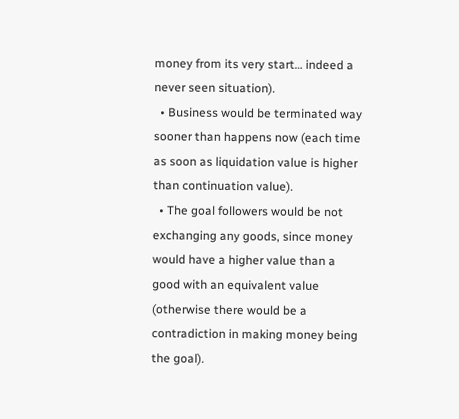money from its very start… indeed a never seen situation).
  • Business would be terminated way sooner than happens now (each time as soon as liquidation value is higher than continuation value).
  • The goal followers would be not exchanging any goods, since money would have a higher value than a good with an equivalent value (otherwise there would be a contradiction in making money being the goal).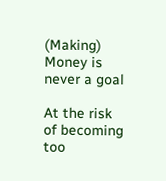(Making) Money is never a goal

At the risk of becoming too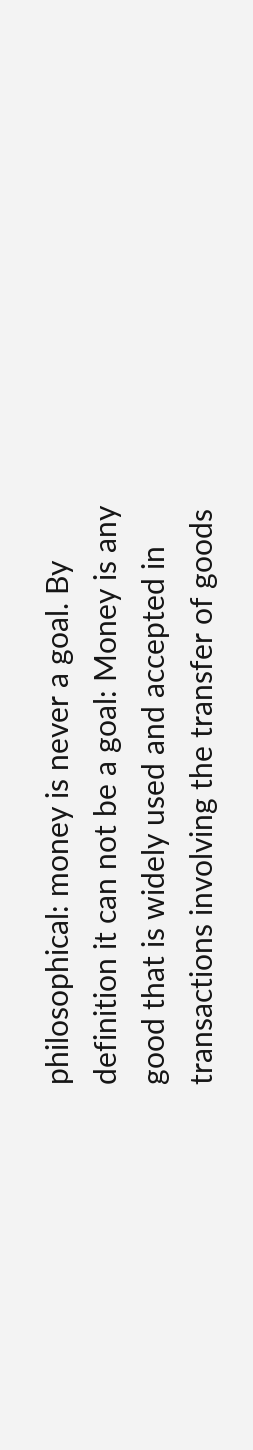philosophical: money is never a goal. By definition it can not be a goal: Money is any good that is widely used and accepted in transactions involving the transfer of goods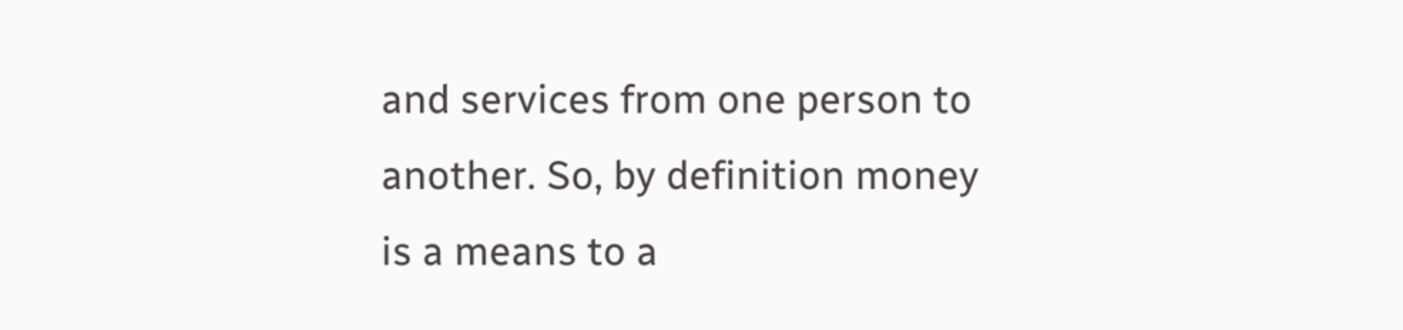and services from one person to another. So, by definition money is a means to a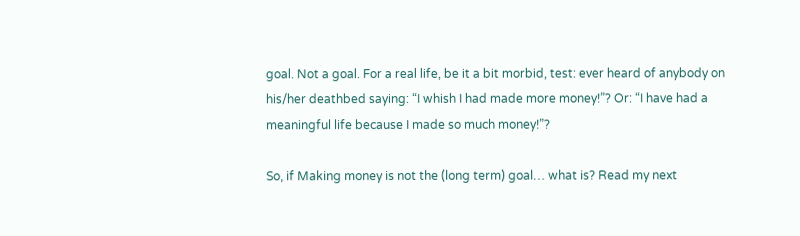goal. Not a goal. For a real life, be it a bit morbid, test: ever heard of anybody on his/her deathbed saying: “I whish I had made more money!”? Or: “I have had a meaningful life because I made so much money!”?

So, if Making money is not the (long term) goal… what is? Read my next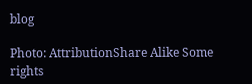blog

Photo: AttributionShare Alike Some rights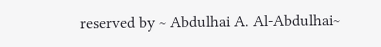reserved by ~ Abdulhai A. Al-Abdulhai~